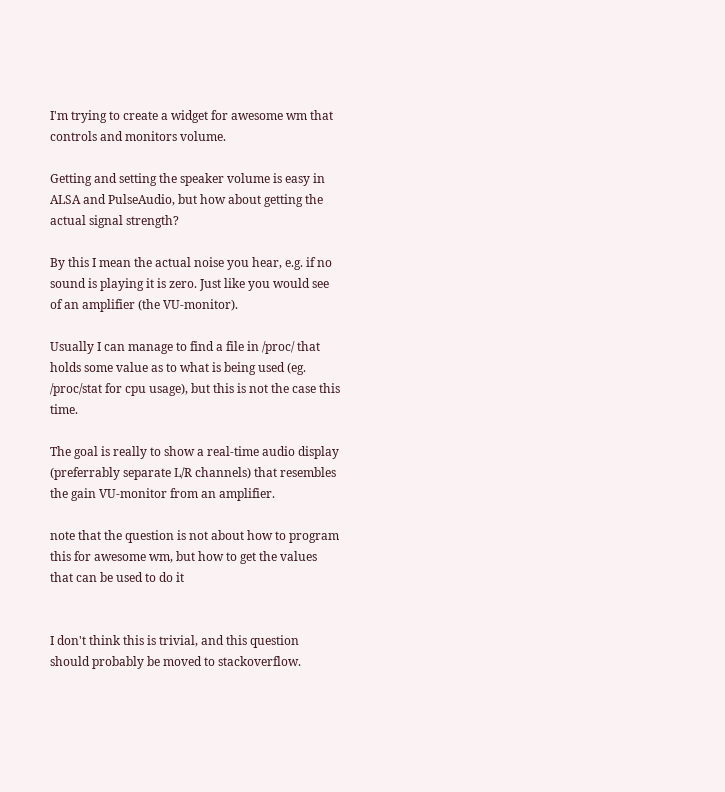I'm trying to create a widget for awesome wm that controls and monitors volume.

Getting and setting the speaker volume is easy in ALSA and PulseAudio, but how about getting the actual signal strength?

By this I mean the actual noise you hear, e.g. if no sound is playing it is zero. Just like you would see of an amplifier (the VU-monitor).

Usually I can manage to find a file in /proc/ that holds some value as to what is being used (eg. /proc/stat for cpu usage), but this is not the case this time.

The goal is really to show a real-time audio display (preferrably separate L/R channels) that resembles the gain VU-monitor from an amplifier.

note that the question is not about how to program this for awesome wm, but how to get the values that can be used to do it


I don't think this is trivial, and this question should probably be moved to stackoverflow.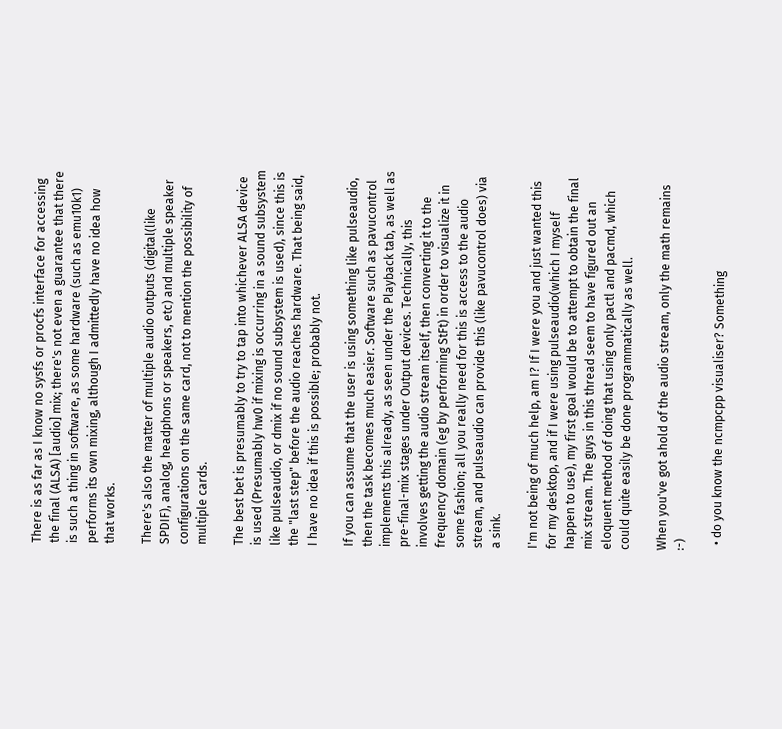There is as far as I know no sysfs or procfs interface for accessing the final (ALSA) [audio] mix; there's not even a guarantee that there is such a thing in software, as some hardware (such as emu10k1) performs its own mixing, although I admittedly have no idea how that works.

There's also the matter of multiple audio outputs (digital(like SPDIF), analog, headphons or speakers, etc) and multiple speaker configurations on the same card, not to mention the possibility of multiple cards.

The best bet is presumably to try to tap into whichever ALSA device is used (Presumably hw0 if mixing is occurring in a sound subsystem like pulseaudio, or dmix if no sound subsystem is used), since this is the "last step" before the audio reaches hardware. That being said, I have no idea if this is possible; probably not.

If you can assume that the user is using something like pulseaudio, then the task becomes much easier. Software such as pavucontrol implements this already, as seen under the Playback tab, as well as pre-final-mix stages under Output devices. Technically, this involves getting the audio stream itself, then converting it to the frequency domain (eg by performing StFt) in order to visualize it in some fashion; all you really need for this is access to the audio stream, and pulseaudio can provide this (like pavucontrol does) via a sink.

I'm not being of much help, am I? If I were you and just wanted this for my desktop, and if I were using pulseaudio(which I myself happen to use), my first goal would be to attempt to obtain the final mix stream. The guys in this thread seem to have figured out an eloquent method of doing that using only pactl and pacmd, which could quite easily be done programmatically as well.

When you've got ahold of the audio stream, only the math remains :-)

  • do you know the ncmpcpp visualiser? Something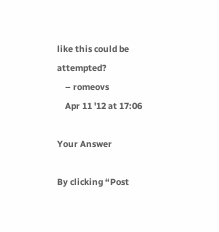like this could be attempted?
    – romeovs
    Apr 11 '12 at 17:06

Your Answer

By clicking “Post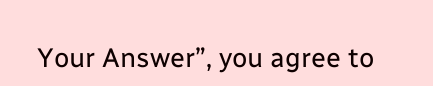Your Answer”, you agree to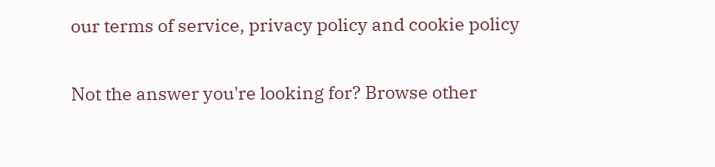our terms of service, privacy policy and cookie policy

Not the answer you're looking for? Browse other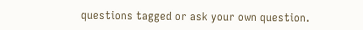questions tagged or ask your own question.